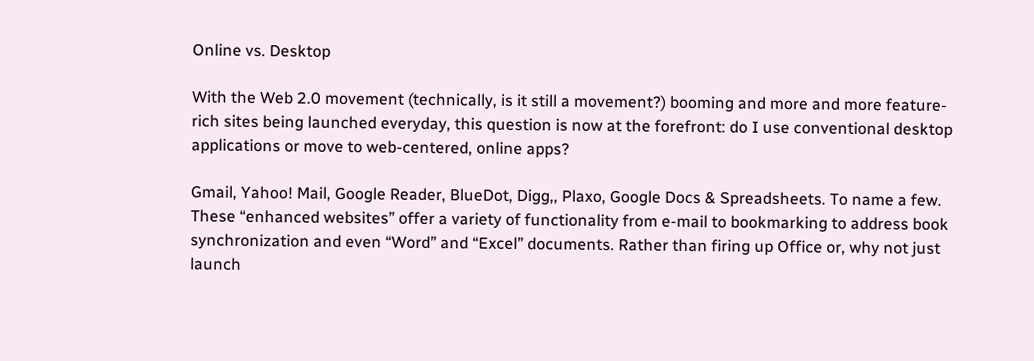Online vs. Desktop

With the Web 2.0 movement (technically, is it still a movement?) booming and more and more feature-rich sites being launched everyday, this question is now at the forefront: do I use conventional desktop applications or move to web-centered, online apps?

Gmail, Yahoo! Mail, Google Reader, BlueDot, Digg,, Plaxo, Google Docs & Spreadsheets. To name a few. These “enhanced websites” offer a variety of functionality from e-mail to bookmarking to address book synchronization and even “Word” and “Excel” documents. Rather than firing up Office or, why not just launch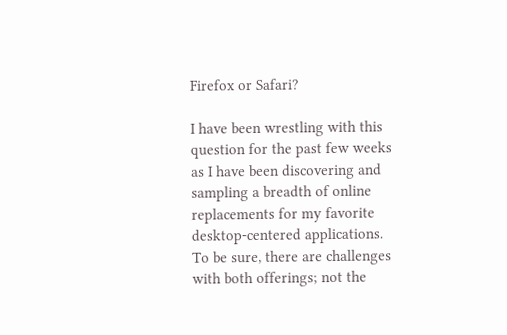Firefox or Safari?

I have been wrestling with this question for the past few weeks as I have been discovering and sampling a breadth of online replacements for my favorite desktop-centered applications. To be sure, there are challenges with both offerings; not the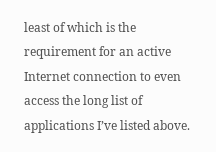least of which is the requirement for an active Internet connection to even access the long list of applications I’ve listed above.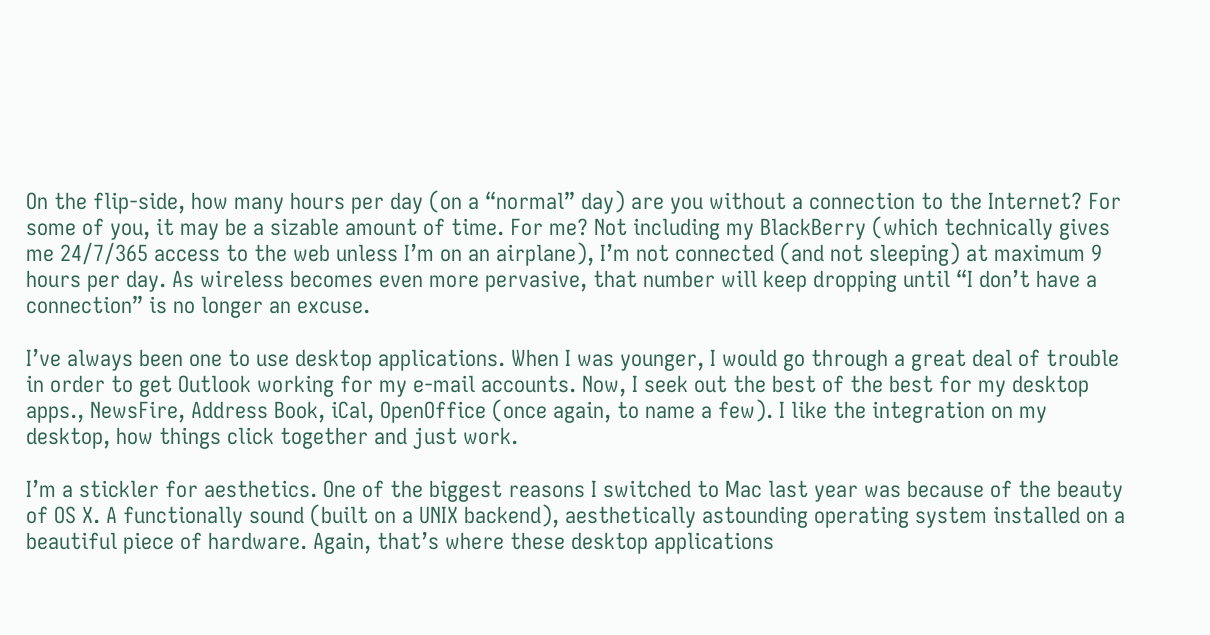On the flip-side, how many hours per day (on a “normal” day) are you without a connection to the Internet? For some of you, it may be a sizable amount of time. For me? Not including my BlackBerry (which technically gives me 24/7/365 access to the web unless I’m on an airplane), I’m not connected (and not sleeping) at maximum 9 hours per day. As wireless becomes even more pervasive, that number will keep dropping until “I don’t have a connection” is no longer an excuse.

I’ve always been one to use desktop applications. When I was younger, I would go through a great deal of trouble in order to get Outlook working for my e-mail accounts. Now, I seek out the best of the best for my desktop apps., NewsFire, Address Book, iCal, OpenOffice (once again, to name a few). I like the integration on my desktop, how things click together and just work.

I’m a stickler for aesthetics. One of the biggest reasons I switched to Mac last year was because of the beauty of OS X. A functionally sound (built on a UNIX backend), aesthetically astounding operating system installed on a beautiful piece of hardware. Again, that’s where these desktop applications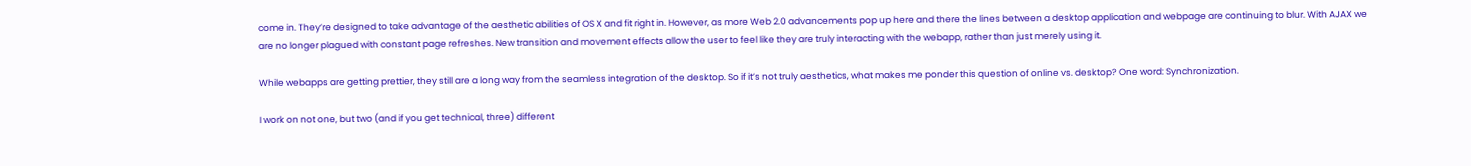come in. They’re designed to take advantage of the aesthetic abilities of OS X and fit right in. However, as more Web 2.0 advancements pop up here and there the lines between a desktop application and webpage are continuing to blur. With AJAX we are no longer plagued with constant page refreshes. New transition and movement effects allow the user to feel like they are truly interacting with the webapp, rather than just merely using it.

While webapps are getting prettier, they still are a long way from the seamless integration of the desktop. So if it’s not truly aesthetics, what makes me ponder this question of online vs. desktop? One word: Synchronization.

I work on not one, but two (and if you get technical, three) different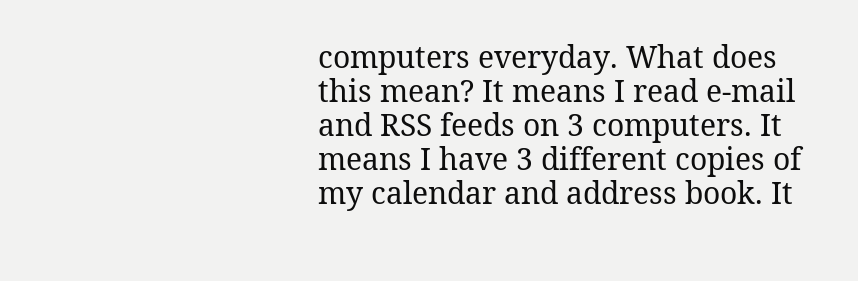computers everyday. What does this mean? It means I read e-mail and RSS feeds on 3 computers. It means I have 3 different copies of my calendar and address book. It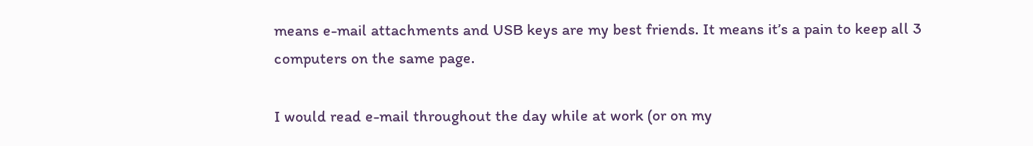means e-mail attachments and USB keys are my best friends. It means it’s a pain to keep all 3 computers on the same page.

I would read e-mail throughout the day while at work (or on my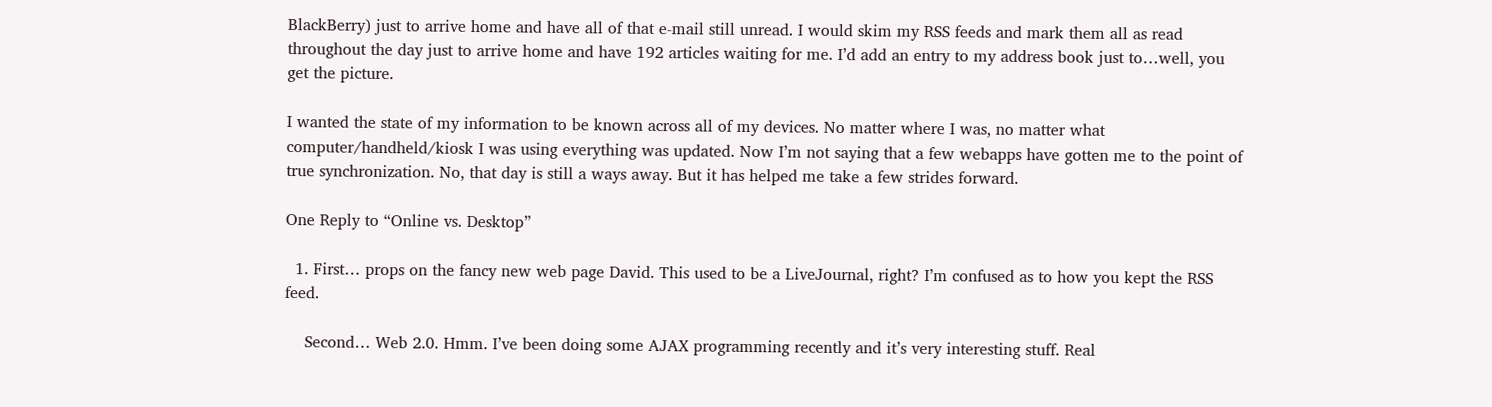BlackBerry) just to arrive home and have all of that e-mail still unread. I would skim my RSS feeds and mark them all as read throughout the day just to arrive home and have 192 articles waiting for me. I’d add an entry to my address book just to…well, you get the picture.

I wanted the state of my information to be known across all of my devices. No matter where I was, no matter what computer/handheld/kiosk I was using everything was updated. Now I’m not saying that a few webapps have gotten me to the point of true synchronization. No, that day is still a ways away. But it has helped me take a few strides forward.

One Reply to “Online vs. Desktop”

  1. First… props on the fancy new web page David. This used to be a LiveJournal, right? I’m confused as to how you kept the RSS feed.

    Second… Web 2.0. Hmm. I’ve been doing some AJAX programming recently and it’s very interesting stuff. Real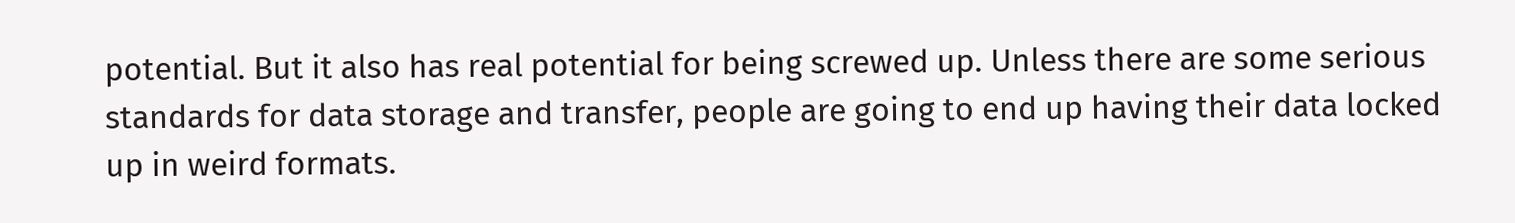potential. But it also has real potential for being screwed up. Unless there are some serious standards for data storage and transfer, people are going to end up having their data locked up in weird formats.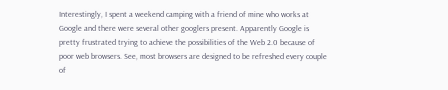Interestingly, I spent a weekend camping with a friend of mine who works at Google and there were several other googlers present. Apparently Google is pretty frustrated trying to achieve the possibilities of the Web 2.0 because of poor web browsers. See, most browsers are designed to be refreshed every couple of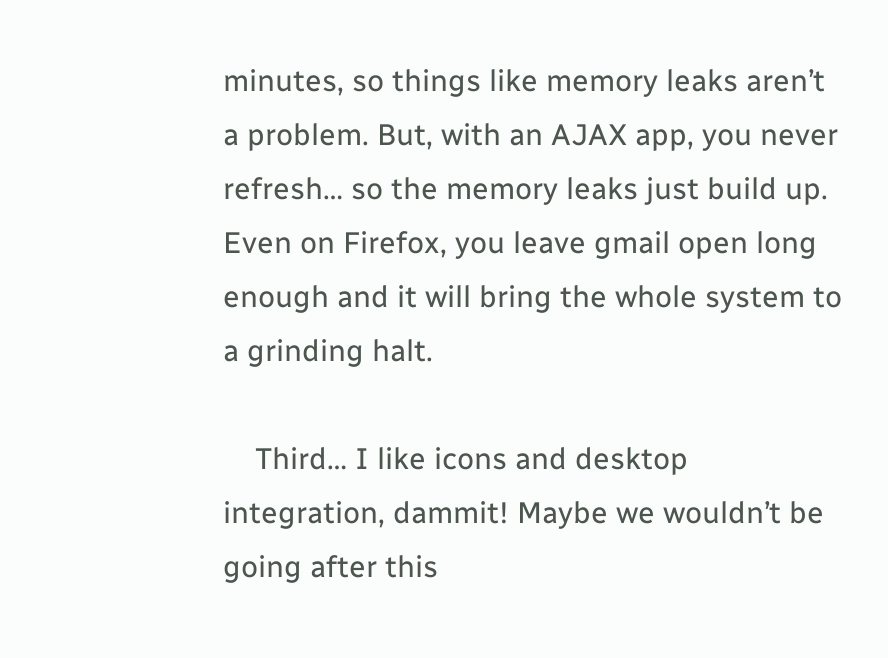minutes, so things like memory leaks aren’t a problem. But, with an AJAX app, you never refresh… so the memory leaks just build up. Even on Firefox, you leave gmail open long enough and it will bring the whole system to a grinding halt.

    Third… I like icons and desktop integration, dammit! Maybe we wouldn’t be going after this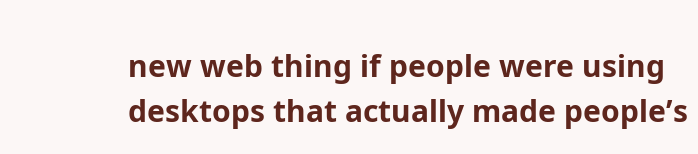new web thing if people were using desktops that actually made people’s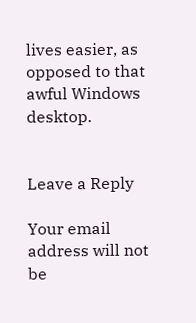lives easier, as opposed to that awful Windows desktop.


Leave a Reply

Your email address will not be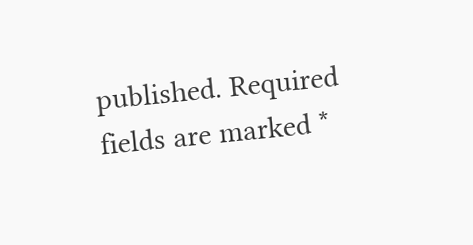published. Required fields are marked *